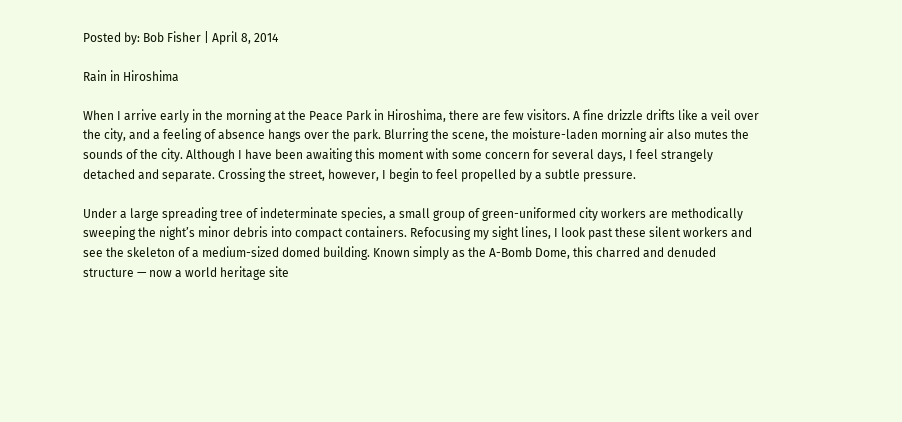Posted by: Bob Fisher | April 8, 2014

Rain in Hiroshima

When I arrive early in the morning at the Peace Park in Hiroshima, there are few visitors. A fine drizzle drifts like a veil over the city, and a feeling of absence hangs over the park. Blurring the scene, the moisture-laden morning air also mutes the sounds of the city. Although I have been awaiting this moment with some concern for several days, I feel strangely detached and separate. Crossing the street, however, I begin to feel propelled by a subtle pressure.

Under a large spreading tree of indeterminate species, a small group of green-uniformed city workers are methodically sweeping the night’s minor debris into compact containers. Refocusing my sight lines, I look past these silent workers and see the skeleton of a medium-sized domed building. Known simply as the A-Bomb Dome, this charred and denuded structure — now a world heritage site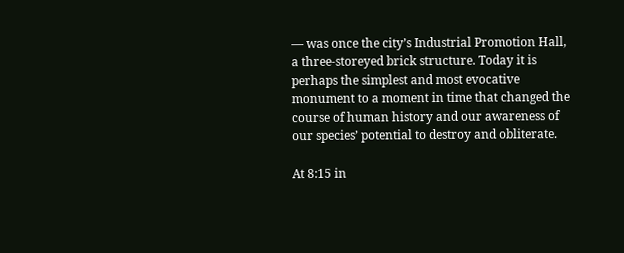— was once the city’s Industrial Promotion Hall, a three-storeyed brick structure. Today it is perhaps the simplest and most evocative monument to a moment in time that changed the course of human history and our awareness of our species’ potential to destroy and obliterate.

At 8:15 in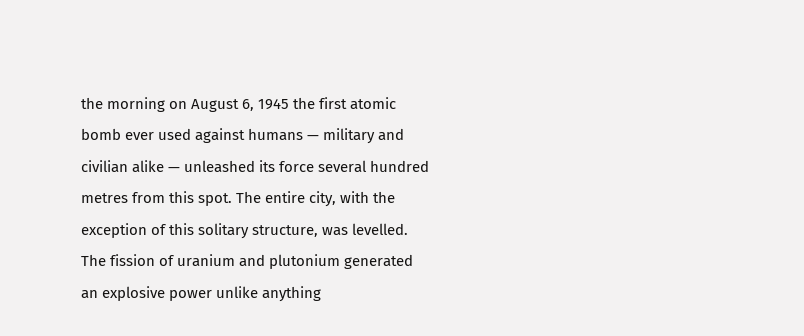the morning on August 6, 1945 the first atomic bomb ever used against humans — military and civilian alike — unleashed its force several hundred metres from this spot. The entire city, with the exception of this solitary structure, was levelled. The fission of uranium and plutonium generated an explosive power unlike anything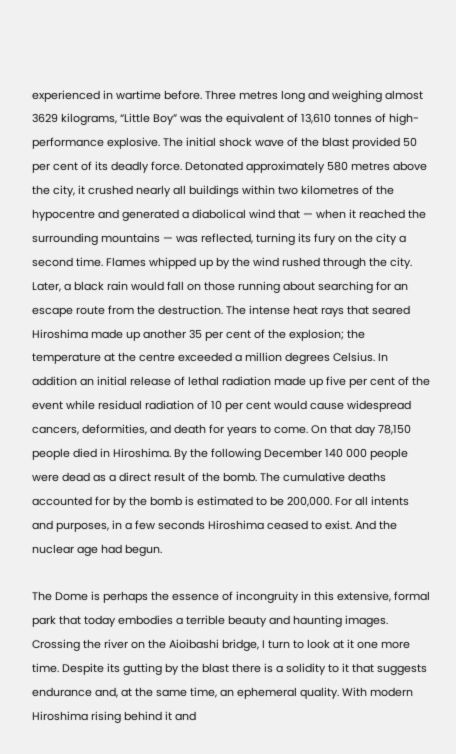experienced in wartime before. Three metres long and weighing almost 3629 kilograms, “Little Boy” was the equivalent of 13,610 tonnes of high-performance explosive. The initial shock wave of the blast provided 50 per cent of its deadly force. Detonated approximately 580 metres above the city, it crushed nearly all buildings within two kilometres of the hypocentre and generated a diabolical wind that — when it reached the surrounding mountains — was reflected, turning its fury on the city a second time. Flames whipped up by the wind rushed through the city. Later, a black rain would fall on those running about searching for an escape route from the destruction. The intense heat rays that seared Hiroshima made up another 35 per cent of the explosion; the temperature at the centre exceeded a million degrees Celsius. In addition an initial release of lethal radiation made up five per cent of the event while residual radiation of 10 per cent would cause widespread cancers, deformities, and death for years to come. On that day 78,150 people died in Hiroshima. By the following December 140 000 people were dead as a direct result of the bomb. The cumulative deaths accounted for by the bomb is estimated to be 200,000. For all intents and purposes, in a few seconds Hiroshima ceased to exist. And the nuclear age had begun.

The Dome is perhaps the essence of incongruity in this extensive, formal park that today embodies a terrible beauty and haunting images. Crossing the river on the Aioibashi bridge, I turn to look at it one more time. Despite its gutting by the blast there is a solidity to it that suggests endurance and, at the same time, an ephemeral quality. With modern Hiroshima rising behind it and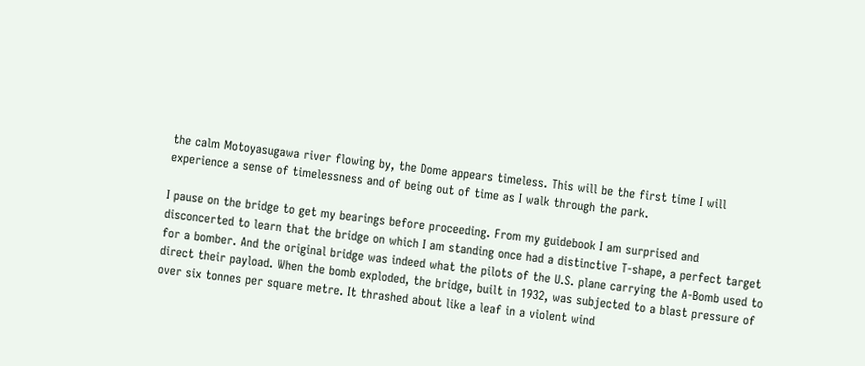the calm Motoyasugawa river flowing by, the Dome appears timeless. This will be the first time I will experience a sense of timelessness and of being out of time as I walk through the park.

I pause on the bridge to get my bearings before proceeding. From my guidebook I am surprised and disconcerted to learn that the bridge on which I am standing once had a distinctive T-shape, a perfect target for a bomber. And the original bridge was indeed what the pilots of the U.S. plane carrying the A-Bomb used to direct their payload. When the bomb exploded, the bridge, built in 1932, was subjected to a blast pressure of over six tonnes per square metre. It thrashed about like a leaf in a violent wind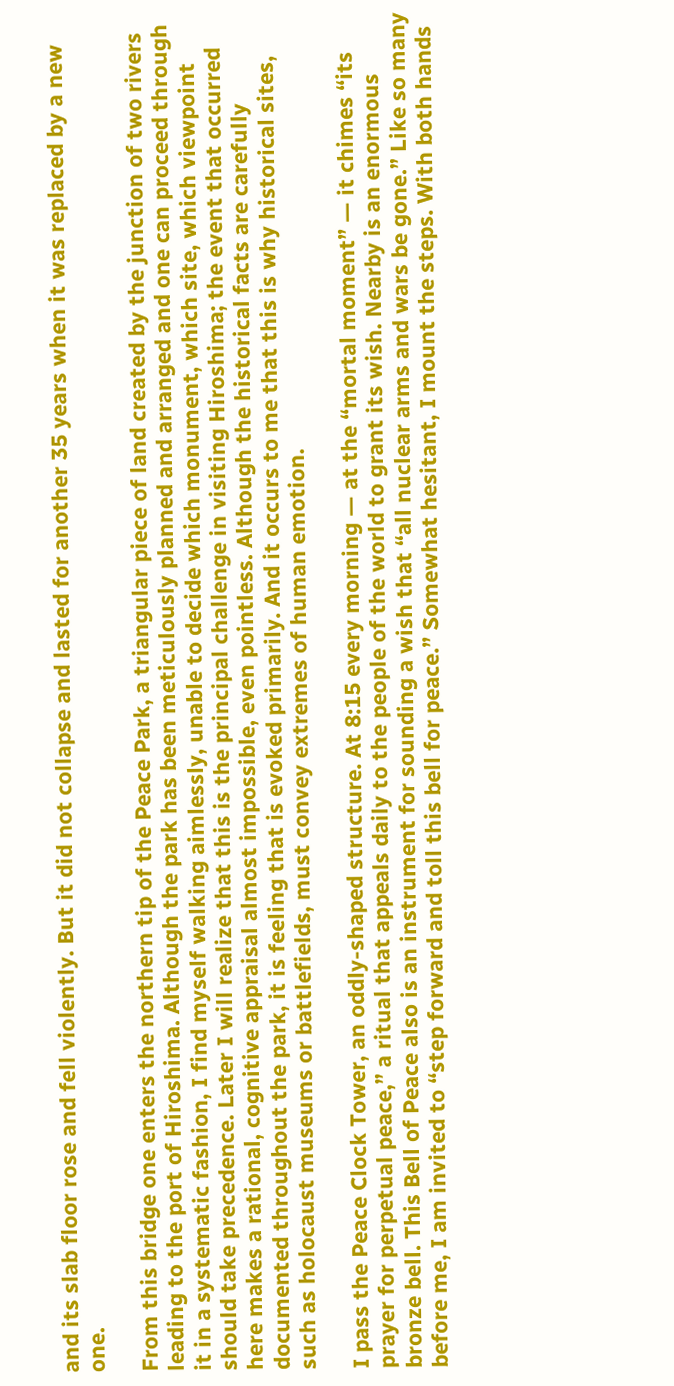and its slab floor rose and fell violently. But it did not collapse and lasted for another 35 years when it was replaced by a new one.

From this bridge one enters the northern tip of the Peace Park, a triangular piece of land created by the junction of two rivers leading to the port of Hiroshima. Although the park has been meticulously planned and arranged and one can proceed through it in a systematic fashion, I find myself walking aimlessly, unable to decide which monument, which site, which viewpoint should take precedence. Later I will realize that this is the principal challenge in visiting Hiroshima; the event that occurred here makes a rational, cognitive appraisal almost impossible, even pointless. Although the historical facts are carefully documented throughout the park, it is feeling that is evoked primarily. And it occurs to me that this is why historical sites, such as holocaust museums or battlefields, must convey extremes of human emotion.

I pass the Peace Clock Tower, an oddly-shaped structure. At 8:15 every morning — at the “mortal moment” — it chimes “its prayer for perpetual peace,” a ritual that appeals daily to the people of the world to grant its wish. Nearby is an enormous bronze bell. This Bell of Peace also is an instrument for sounding a wish that “all nuclear arms and wars be gone.” Like so many before me, I am invited to “step forward and toll this bell for peace.” Somewhat hesitant, I mount the steps. With both hands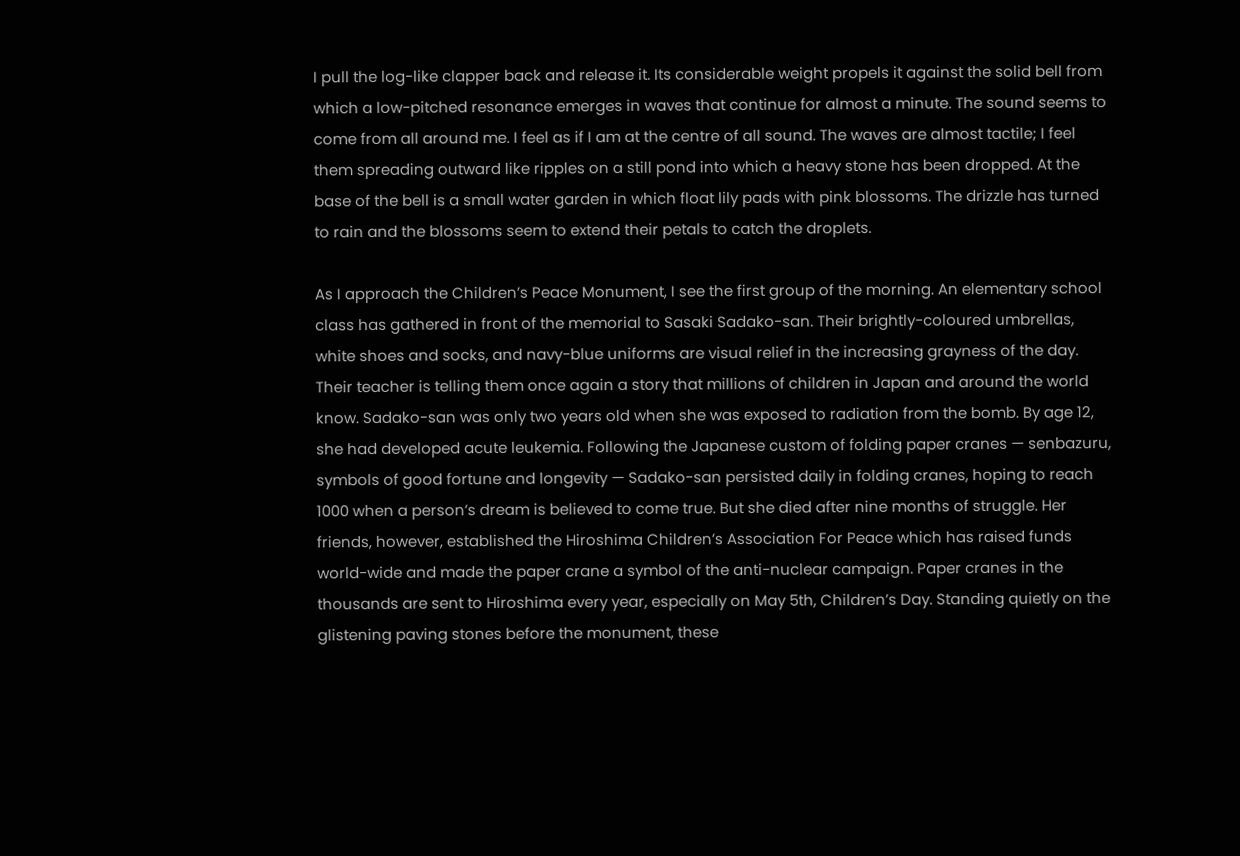I pull the log-like clapper back and release it. Its considerable weight propels it against the solid bell from which a low-pitched resonance emerges in waves that continue for almost a minute. The sound seems to come from all around me. I feel as if I am at the centre of all sound. The waves are almost tactile; I feel them spreading outward like ripples on a still pond into which a heavy stone has been dropped. At the base of the bell is a small water garden in which float lily pads with pink blossoms. The drizzle has turned to rain and the blossoms seem to extend their petals to catch the droplets.

As I approach the Children’s Peace Monument, I see the first group of the morning. An elementary school class has gathered in front of the memorial to Sasaki Sadako-san. Their brightly-coloured umbrellas, white shoes and socks, and navy-blue uniforms are visual relief in the increasing grayness of the day. Their teacher is telling them once again a story that millions of children in Japan and around the world know. Sadako-san was only two years old when she was exposed to radiation from the bomb. By age 12, she had developed acute leukemia. Following the Japanese custom of folding paper cranes — senbazuru, symbols of good fortune and longevity — Sadako-san persisted daily in folding cranes, hoping to reach 1000 when a person’s dream is believed to come true. But she died after nine months of struggle. Her friends, however, established the Hiroshima Children’s Association For Peace which has raised funds world-wide and made the paper crane a symbol of the anti-nuclear campaign. Paper cranes in the thousands are sent to Hiroshima every year, especially on May 5th, Children’s Day. Standing quietly on the glistening paving stones before the monument, these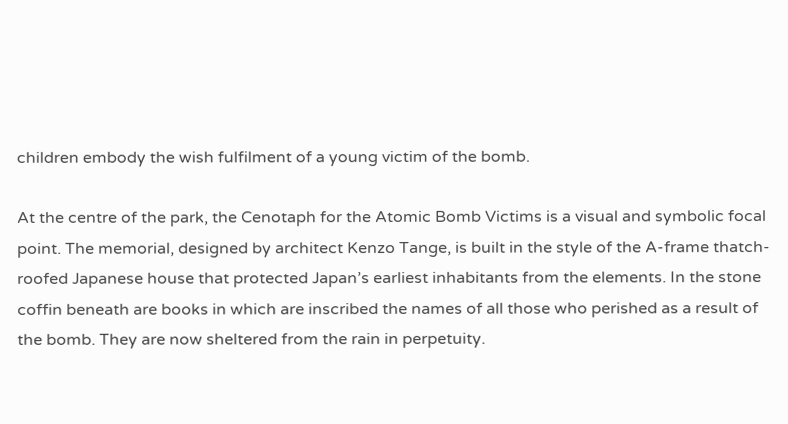children embody the wish fulfilment of a young victim of the bomb.

At the centre of the park, the Cenotaph for the Atomic Bomb Victims is a visual and symbolic focal point. The memorial, designed by architect Kenzo Tange, is built in the style of the A-frame thatch-roofed Japanese house that protected Japan’s earliest inhabitants from the elements. In the stone coffin beneath are books in which are inscribed the names of all those who perished as a result of the bomb. They are now sheltered from the rain in perpetuity.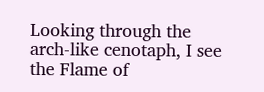Looking through the arch-like cenotaph, I see the Flame of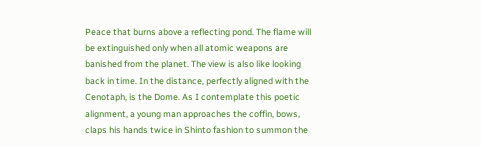Peace that burns above a reflecting pond. The flame will be extinguished only when all atomic weapons are banished from the planet. The view is also like looking back in time. In the distance, perfectly aligned with the Cenotaph, is the Dome. As I contemplate this poetic alignment, a young man approaches the coffin, bows, claps his hands twice in Shinto fashion to summon the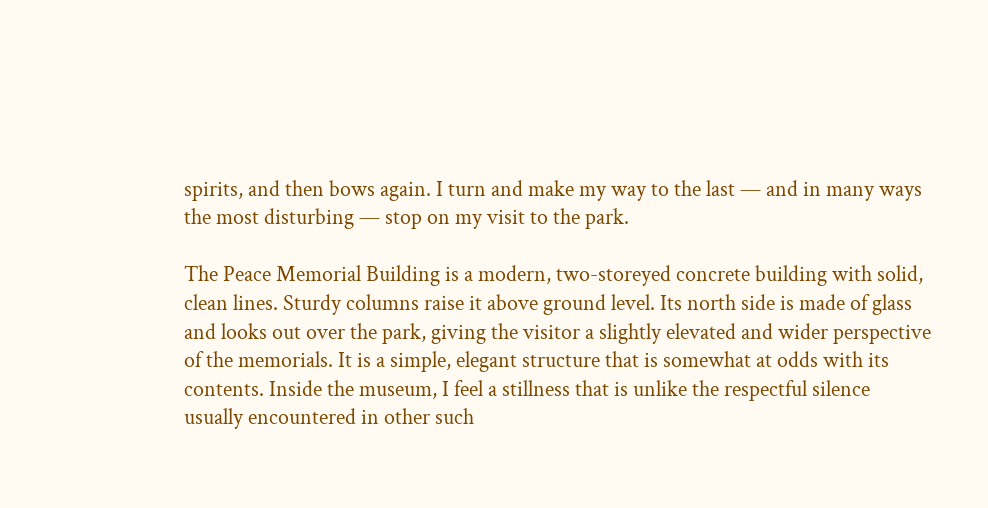spirits, and then bows again. I turn and make my way to the last — and in many ways the most disturbing — stop on my visit to the park.

The Peace Memorial Building is a modern, two-storeyed concrete building with solid, clean lines. Sturdy columns raise it above ground level. Its north side is made of glass and looks out over the park, giving the visitor a slightly elevated and wider perspective of the memorials. It is a simple, elegant structure that is somewhat at odds with its contents. Inside the museum, I feel a stillness that is unlike the respectful silence usually encountered in other such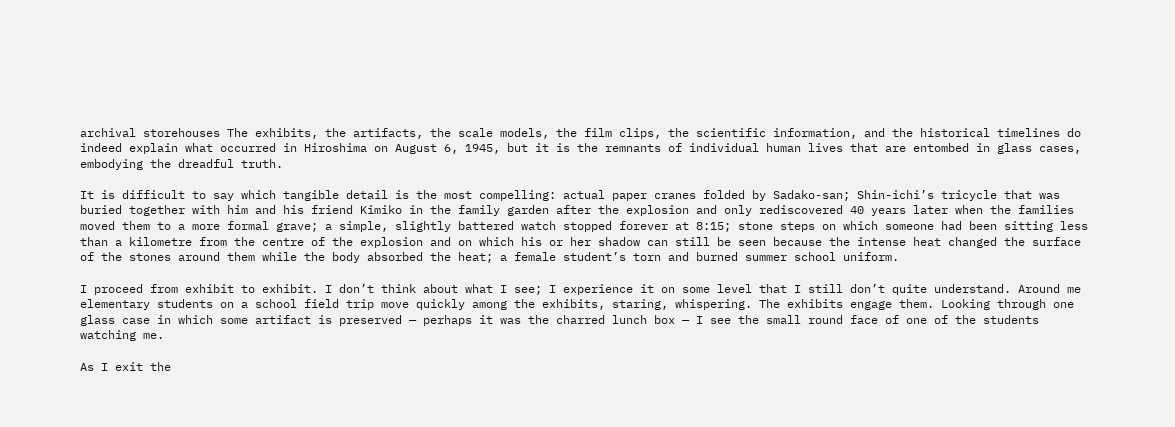archival storehouses The exhibits, the artifacts, the scale models, the film clips, the scientific information, and the historical timelines do indeed explain what occurred in Hiroshima on August 6, 1945, but it is the remnants of individual human lives that are entombed in glass cases, embodying the dreadful truth.

It is difficult to say which tangible detail is the most compelling: actual paper cranes folded by Sadako-san; Shin-ichi’s tricycle that was buried together with him and his friend Kimiko in the family garden after the explosion and only rediscovered 40 years later when the families moved them to a more formal grave; a simple, slightly battered watch stopped forever at 8:15; stone steps on which someone had been sitting less than a kilometre from the centre of the explosion and on which his or her shadow can still be seen because the intense heat changed the surface of the stones around them while the body absorbed the heat; a female student’s torn and burned summer school uniform.

I proceed from exhibit to exhibit. I don’t think about what I see; I experience it on some level that I still don’t quite understand. Around me elementary students on a school field trip move quickly among the exhibits, staring, whispering. The exhibits engage them. Looking through one glass case in which some artifact is preserved — perhaps it was the charred lunch box — I see the small round face of one of the students watching me.

As I exit the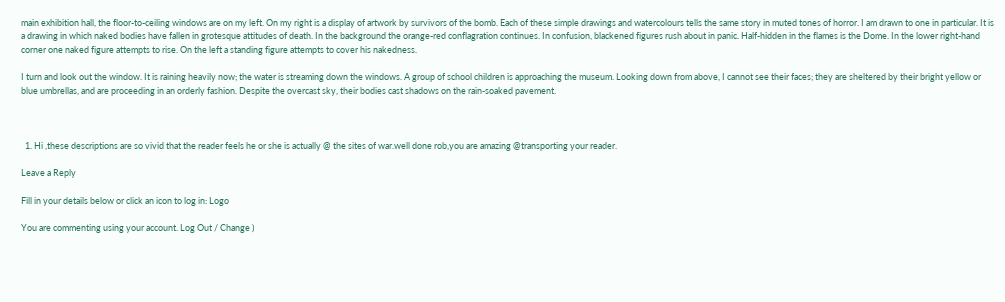main exhibition hall, the floor-to-ceiling windows are on my left. On my right is a display of artwork by survivors of the bomb. Each of these simple drawings and watercolours tells the same story in muted tones of horror. I am drawn to one in particular. It is a drawing in which naked bodies have fallen in grotesque attitudes of death. In the background the orange-red conflagration continues. In confusion, blackened figures rush about in panic. Half-hidden in the flames is the Dome. In the lower right-hand corner one naked figure attempts to rise. On the left a standing figure attempts to cover his nakedness.

I turn and look out the window. It is raining heavily now; the water is streaming down the windows. A group of school children is approaching the museum. Looking down from above, I cannot see their faces; they are sheltered by their bright yellow or blue umbrellas, and are proceeding in an orderly fashion. Despite the overcast sky, their bodies cast shadows on the rain-soaked pavement.



  1. Hi ,these descriptions are so vivid that the reader feels he or she is actually @ the sites of war.well done rob,you are amazing @transporting your reader.

Leave a Reply

Fill in your details below or click an icon to log in: Logo

You are commenting using your account. Log Out / Change )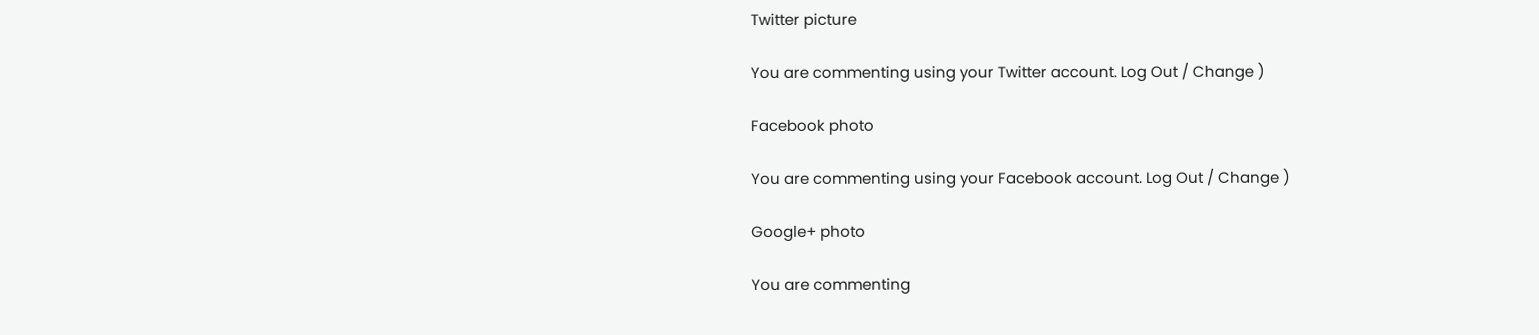Twitter picture

You are commenting using your Twitter account. Log Out / Change )

Facebook photo

You are commenting using your Facebook account. Log Out / Change )

Google+ photo

You are commenting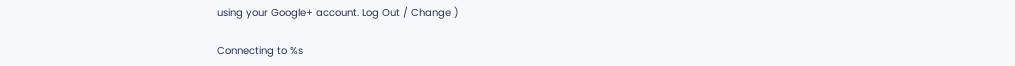using your Google+ account. Log Out / Change )

Connecting to %s